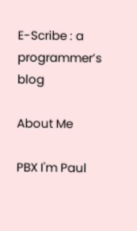E-Scribe : a programmer’s blog

About Me

PBX I'm Paul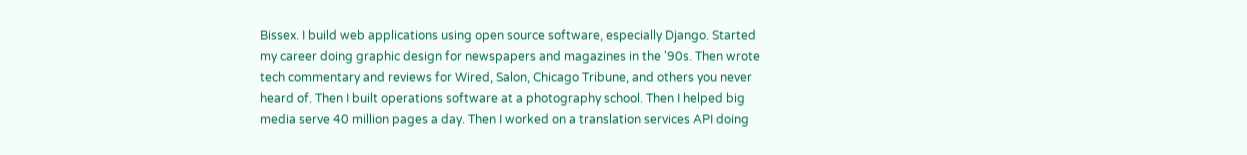Bissex. I build web applications using open source software, especially Django. Started my career doing graphic design for newspapers and magazines in the '90s. Then wrote tech commentary and reviews for Wired, Salon, Chicago Tribune, and others you never heard of. Then I built operations software at a photography school. Then I helped big media serve 40 million pages a day. Then I worked on a translation services API doing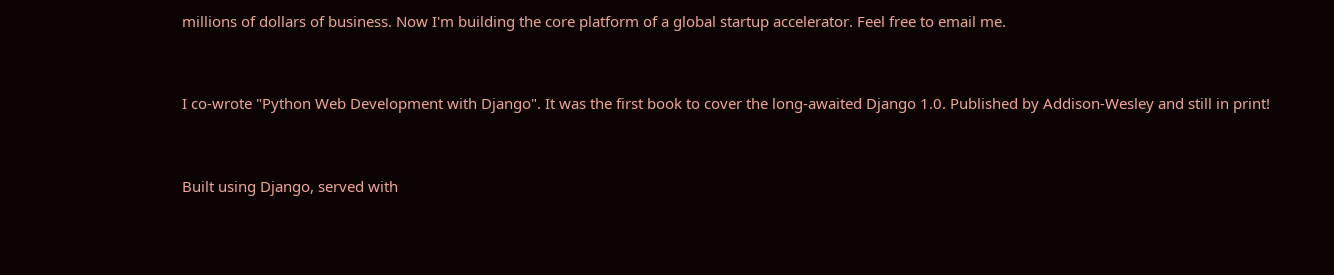millions of dollars of business. Now I'm building the core platform of a global startup accelerator. Feel free to email me.


I co-wrote "Python Web Development with Django". It was the first book to cover the long-awaited Django 1.0. Published by Addison-Wesley and still in print!


Built using Django, served with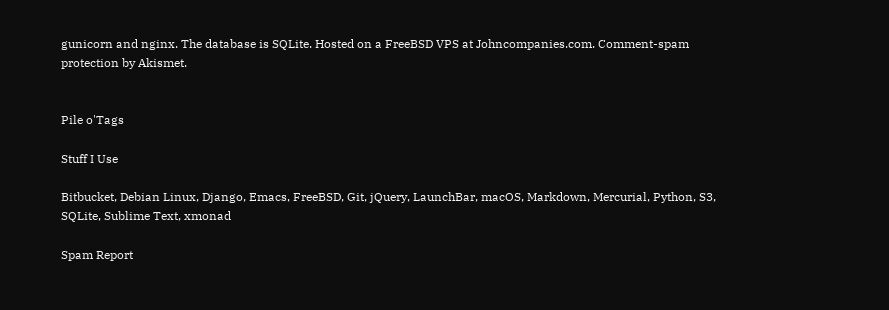gunicorn and nginx. The database is SQLite. Hosted on a FreeBSD VPS at Johncompanies.com. Comment-spam protection by Akismet.


Pile o'Tags

Stuff I Use

Bitbucket, Debian Linux, Django, Emacs, FreeBSD, Git, jQuery, LaunchBar, macOS, Markdown, Mercurial, Python, S3, SQLite, Sublime Text, xmonad

Spam Report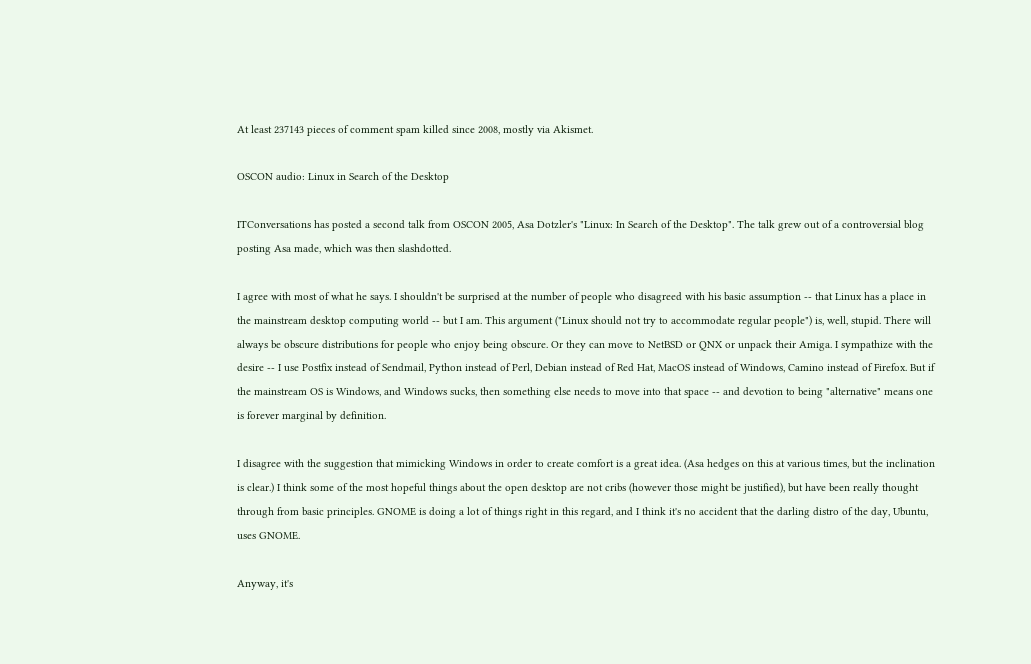At least 237143 pieces of comment spam killed since 2008, mostly via Akismet.

OSCON audio: Linux in Search of the Desktop

ITConversations has posted a second talk from OSCON 2005, Asa Dotzler's "Linux: In Search of the Desktop". The talk grew out of a controversial blog posting Asa made, which was then slashdotted.

I agree with most of what he says. I shouldn't be surprised at the number of people who disagreed with his basic assumption -- that Linux has a place in the mainstream desktop computing world -- but I am. This argument ("Linux should not try to accommodate regular people") is, well, stupid. There will always be obscure distributions for people who enjoy being obscure. Or they can move to NetBSD or QNX or unpack their Amiga. I sympathize with the desire -- I use Postfix instead of Sendmail, Python instead of Perl, Debian instead of Red Hat, MacOS instead of Windows, Camino instead of Firefox. But if the mainstream OS is Windows, and Windows sucks, then something else needs to move into that space -- and devotion to being "alternative" means one is forever marginal by definition.

I disagree with the suggestion that mimicking Windows in order to create comfort is a great idea. (Asa hedges on this at various times, but the inclination is clear.) I think some of the most hopeful things about the open desktop are not cribs (however those might be justified), but have been really thought through from basic principles. GNOME is doing a lot of things right in this regard, and I think it's no accident that the darling distro of the day, Ubuntu, uses GNOME.

Anyway, it's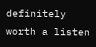definitely worth a listen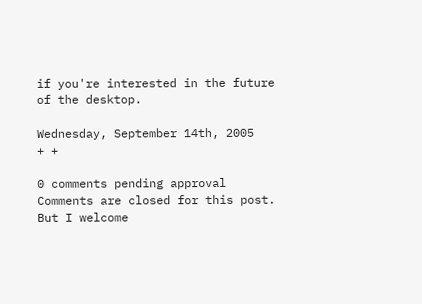if you're interested in the future of the desktop.

Wednesday, September 14th, 2005
+ +

0 comments pending approval
Comments are closed for this post. But I welcome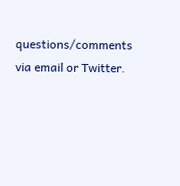questions/comments via email or Twitter.